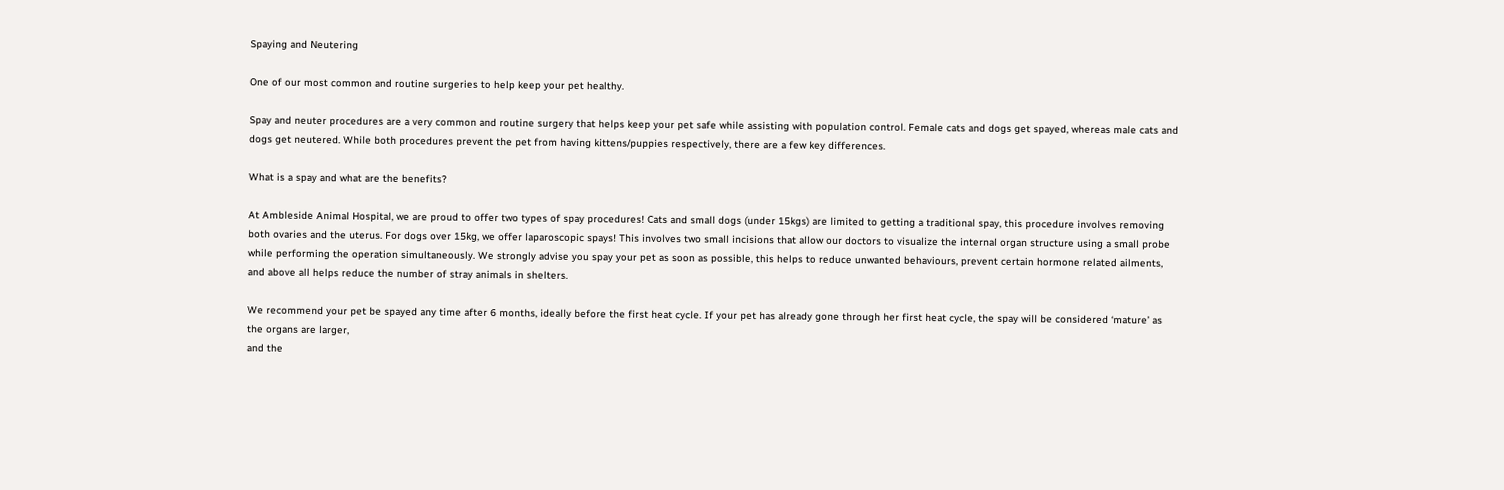Spaying and Neutering

One of our most common and routine surgeries to help keep your pet healthy.

Spay and neuter procedures are a very common and routine surgery that helps keep your pet safe while assisting with population control. Female cats and dogs get spayed, whereas male cats and dogs get neutered. While both procedures prevent the pet from having kittens/puppies respectively, there are a few key differences.

What is a spay and what are the benefits?

At Ambleside Animal Hospital, we are proud to offer two types of spay procedures! Cats and small dogs (under 15kgs) are limited to getting a traditional spay, this procedure involves removing both ovaries and the uterus. For dogs over 15kg, we offer laparoscopic spays! This involves two small incisions that allow our doctors to visualize the internal organ structure using a small probe while performing the operation simultaneously. We strongly advise you spay your pet as soon as possible, this helps to reduce unwanted behaviours, prevent certain hormone related ailments, and above all helps reduce the number of stray animals in shelters.

We recommend your pet be spayed any time after 6 months, ideally before the first heat cycle. If your pet has already gone through her first heat cycle, the spay will be considered ‘mature’ as the organs are larger,
and the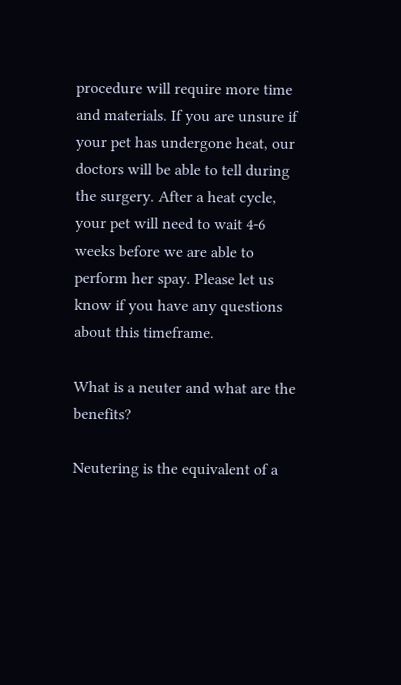procedure will require more time and materials. If you are unsure if your pet has undergone heat, our doctors will be able to tell during the surgery. After a heat cycle, your pet will need to wait 4-6 weeks before we are able to perform her spay. Please let us know if you have any questions about this timeframe.

What is a neuter and what are the benefits?

Neutering is the equivalent of a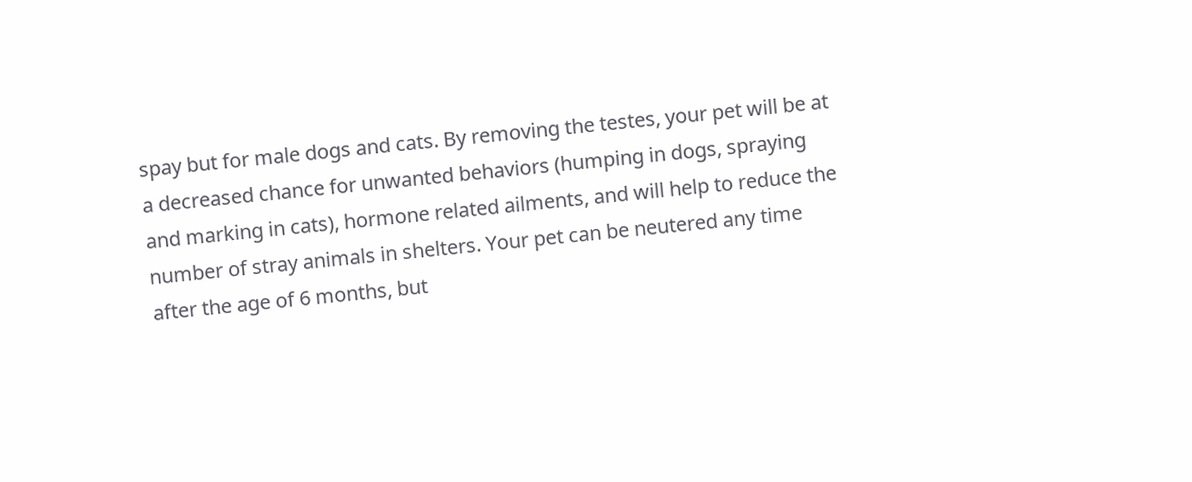spay but for male dogs and cats. By removing the testes, your pet will be at a decreased chance for unwanted behaviors (humping in dogs, spraying and marking in cats), hormone related ailments, and will help to reduce the number of stray animals in shelters. Your pet can be neutered any time after the age of 6 months, but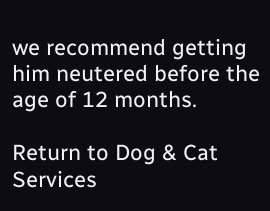we recommend getting him neutered before the age of 12 months.

Return to Dog & Cat Services